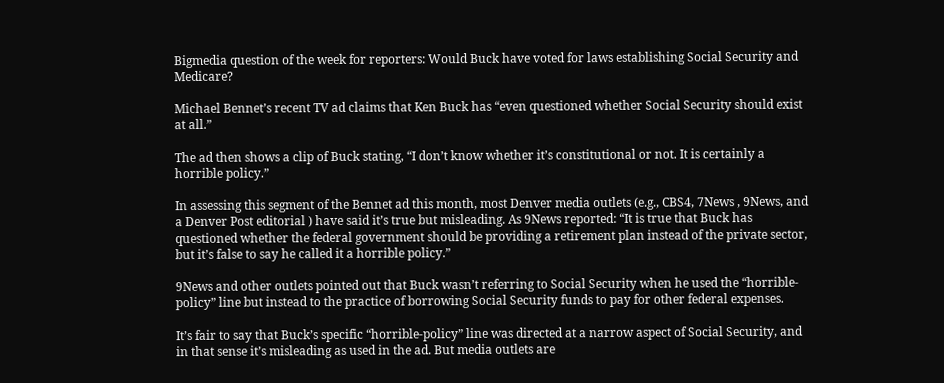Bigmedia question of the week for reporters: Would Buck have voted for laws establishing Social Security and Medicare?

Michael Bennet’s recent TV ad claims that Ken Buck has “even questioned whether Social Security should exist at all.”

The ad then shows a clip of Buck stating, “I don’t know whether it’s constitutional or not. It is certainly a horrible policy.”

In assessing this segment of the Bennet ad this month, most Denver media outlets (e.g., CBS4, 7News , 9News, and a Denver Post editorial ) have said it’s true but misleading. As 9News reported: “It is true that Buck has questioned whether the federal government should be providing a retirement plan instead of the private sector, but it’s false to say he called it a horrible policy.”

9News and other outlets pointed out that Buck wasn’t referring to Social Security when he used the “horrible-policy” line but instead to the practice of borrowing Social Security funds to pay for other federal expenses.

It’s fair to say that Buck’s specific “horrible-policy” line was directed at a narrow aspect of Social Security, and in that sense it’s misleading as used in the ad. But media outlets are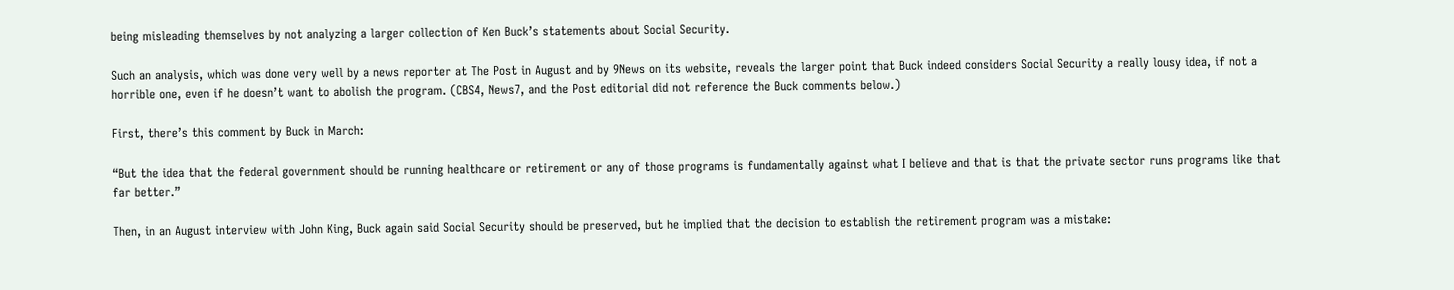being misleading themselves by not analyzing a larger collection of Ken Buck’s statements about Social Security.

Such an analysis, which was done very well by a news reporter at The Post in August and by 9News on its website, reveals the larger point that Buck indeed considers Social Security a really lousy idea, if not a horrible one, even if he doesn’t want to abolish the program. (CBS4, News7, and the Post editorial did not reference the Buck comments below.)

First, there’s this comment by Buck in March:

“But the idea that the federal government should be running healthcare or retirement or any of those programs is fundamentally against what I believe and that is that the private sector runs programs like that far better.”

Then, in an August interview with John King, Buck again said Social Security should be preserved, but he implied that the decision to establish the retirement program was a mistake: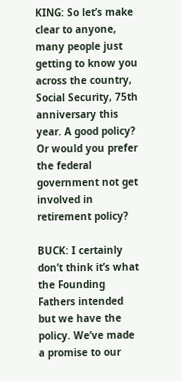KING: So let’s make clear to anyone, many people just getting to know you across the country, Social Security, 75th anniversary this year. A good policy? Or would you prefer the federal government not get involved in retirement policy?

BUCK: I certainly don’t think it’s what the Founding Fathers intended but we have the policy. We’ve made a promise to our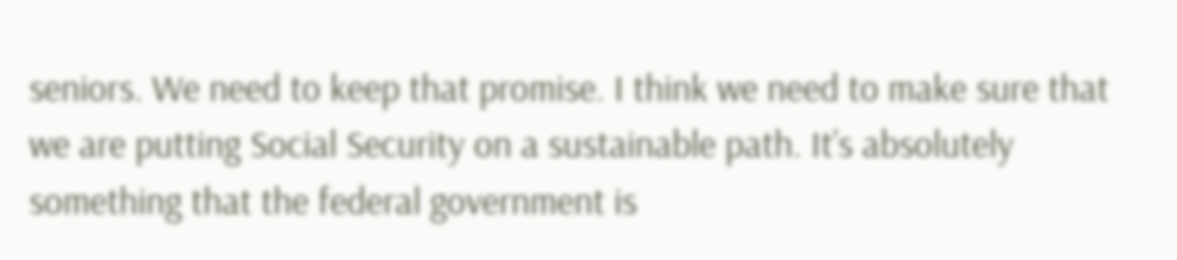seniors. We need to keep that promise. I think we need to make sure that we are putting Social Security on a sustainable path. It’s absolutely something that the federal government is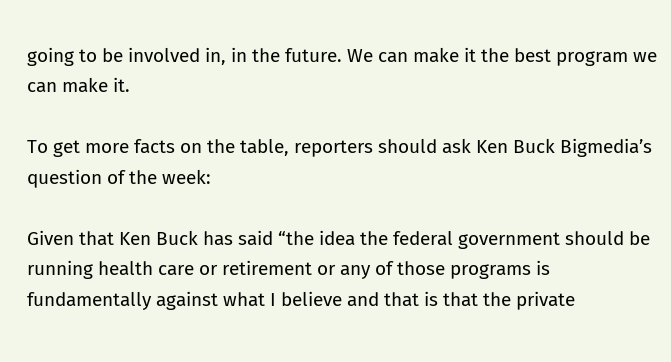going to be involved in, in the future. We can make it the best program we can make it.

To get more facts on the table, reporters should ask Ken Buck Bigmedia’s question of the week:

Given that Ken Buck has said “the idea the federal government should be running health care or retirement or any of those programs is fundamentally against what I believe and that is that the private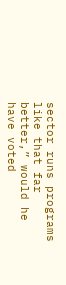sector runs programs like that far better,” would he have voted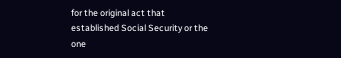for the original act that established Social Security or the one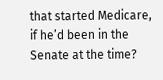that started Medicare, if he’d been in the Senate at the time?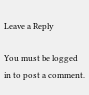Leave a Reply

You must be logged in to post a comment.